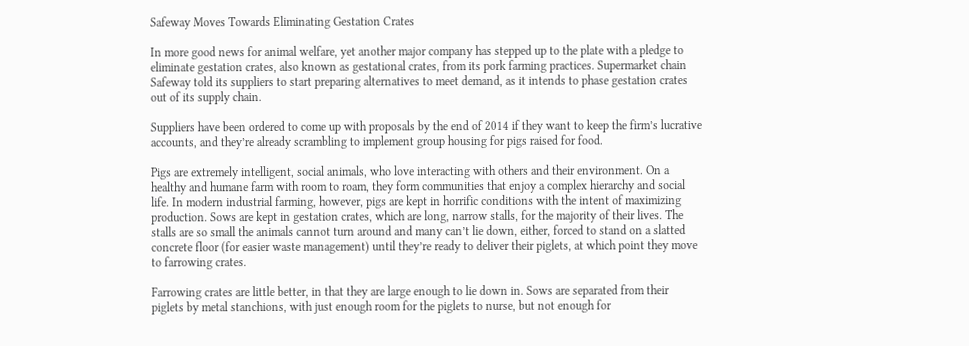Safeway Moves Towards Eliminating Gestation Crates

In more good news for animal welfare, yet another major company has stepped up to the plate with a pledge to eliminate gestation crates, also known as gestational crates, from its pork farming practices. Supermarket chain Safeway told its suppliers to start preparing alternatives to meet demand, as it intends to phase gestation crates out of its supply chain.

Suppliers have been ordered to come up with proposals by the end of 2014 if they want to keep the firm’s lucrative accounts, and they’re already scrambling to implement group housing for pigs raised for food.

Pigs are extremely intelligent, social animals, who love interacting with others and their environment. On a healthy and humane farm with room to roam, they form communities that enjoy a complex hierarchy and social life. In modern industrial farming, however, pigs are kept in horrific conditions with the intent of maximizing production. Sows are kept in gestation crates, which are long, narrow stalls, for the majority of their lives. The stalls are so small the animals cannot turn around and many can’t lie down, either, forced to stand on a slatted concrete floor (for easier waste management) until they’re ready to deliver their piglets, at which point they move to farrowing crates.

Farrowing crates are little better, in that they are large enough to lie down in. Sows are separated from their piglets by metal stanchions, with just enough room for the piglets to nurse, but not enough for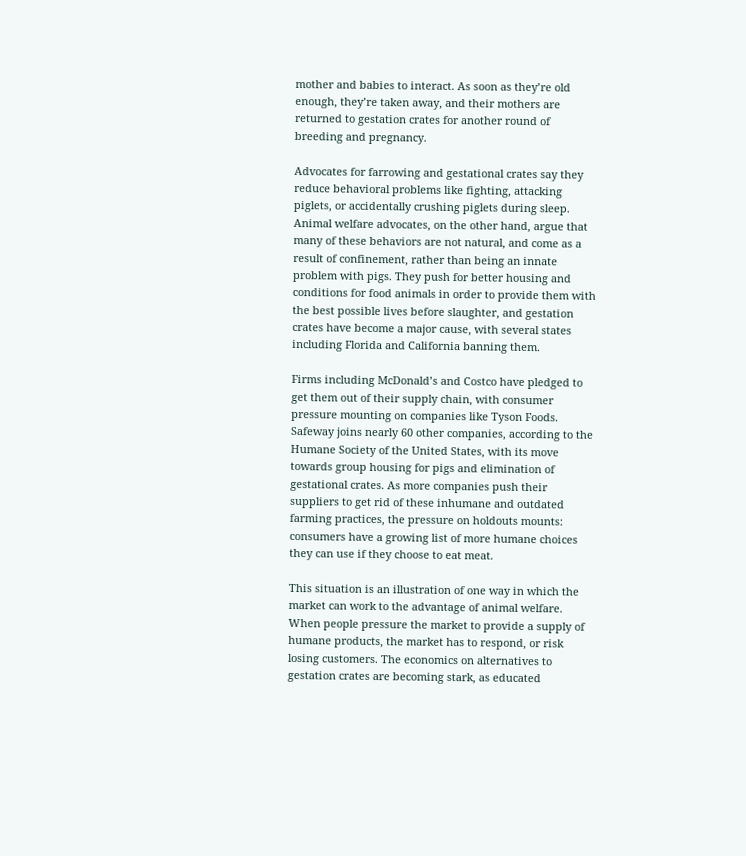mother and babies to interact. As soon as they’re old enough, they’re taken away, and their mothers are returned to gestation crates for another round of breeding and pregnancy.

Advocates for farrowing and gestational crates say they reduce behavioral problems like fighting, attacking piglets, or accidentally crushing piglets during sleep. Animal welfare advocates, on the other hand, argue that many of these behaviors are not natural, and come as a result of confinement, rather than being an innate problem with pigs. They push for better housing and conditions for food animals in order to provide them with the best possible lives before slaughter, and gestation crates have become a major cause, with several states including Florida and California banning them.

Firms including McDonald’s and Costco have pledged to get them out of their supply chain, with consumer pressure mounting on companies like Tyson Foods. Safeway joins nearly 60 other companies, according to the Humane Society of the United States, with its move towards group housing for pigs and elimination of gestational crates. As more companies push their suppliers to get rid of these inhumane and outdated farming practices, the pressure on holdouts mounts: consumers have a growing list of more humane choices they can use if they choose to eat meat.

This situation is an illustration of one way in which the market can work to the advantage of animal welfare. When people pressure the market to provide a supply of humane products, the market has to respond, or risk losing customers. The economics on alternatives to gestation crates are becoming stark, as educated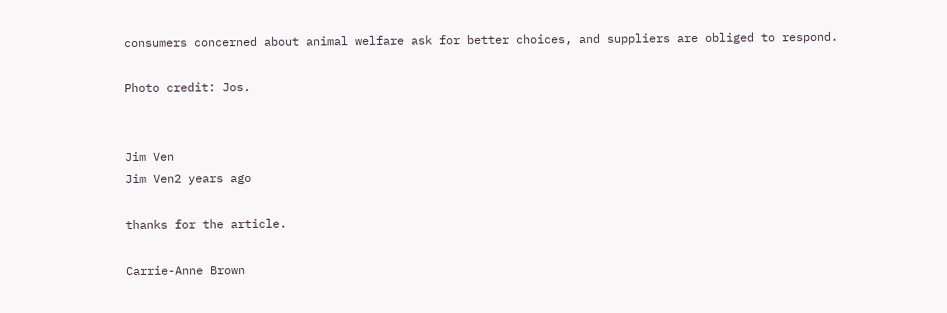consumers concerned about animal welfare ask for better choices, and suppliers are obliged to respond.

Photo credit: Jos.


Jim Ven
Jim Ven2 years ago

thanks for the article.

Carrie-Anne Brown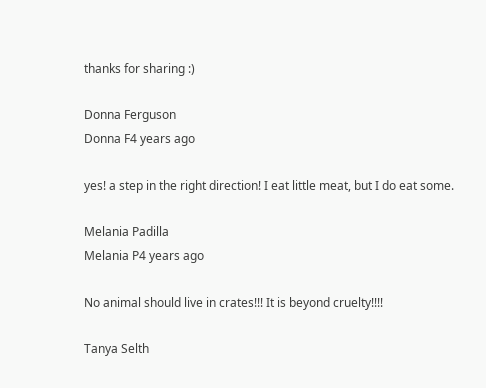thanks for sharing :)

Donna Ferguson
Donna F4 years ago

yes! a step in the right direction! I eat little meat, but I do eat some.

Melania Padilla
Melania P4 years ago

No animal should live in crates!!! It is beyond cruelty!!!!

Tanya Selth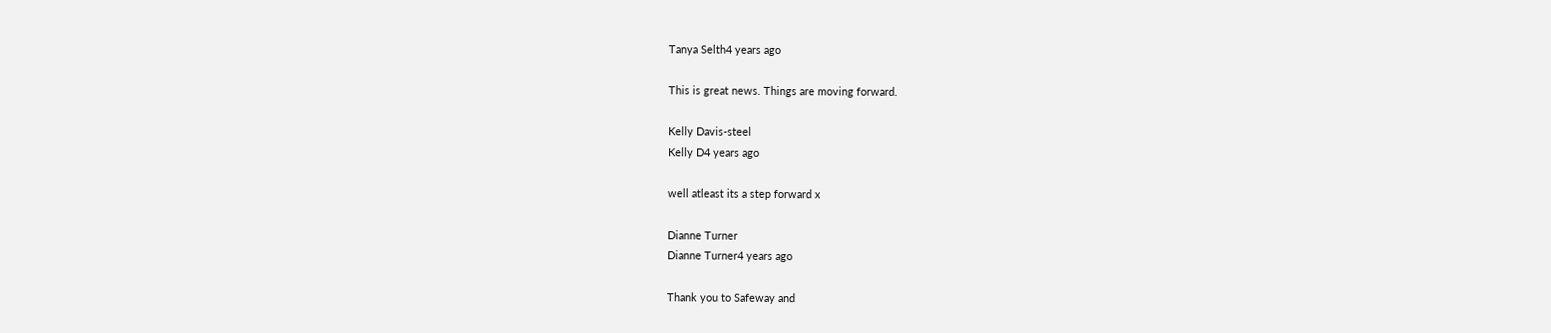Tanya Selth4 years ago

This is great news. Things are moving forward.

Kelly Davis-steel
Kelly D4 years ago

well atleast its a step forward x

Dianne Turner
Dianne Turner4 years ago

Thank you to Safeway and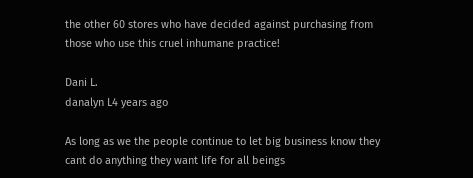the other 60 stores who have decided against purchasing from those who use this cruel inhumane practice!

Dani L.
danalyn L4 years ago

As long as we the people continue to let big business know they cant do anything they want life for all beings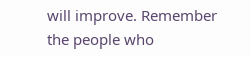will improve. Remember the people who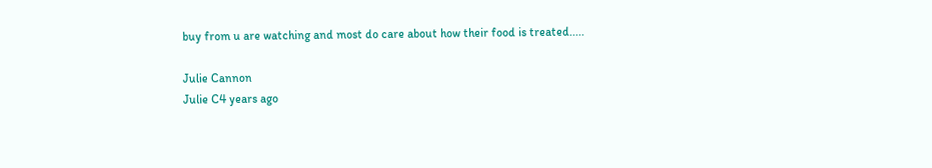buy from u are watching and most do care about how their food is treated.....

Julie Cannon
Julie C4 years ago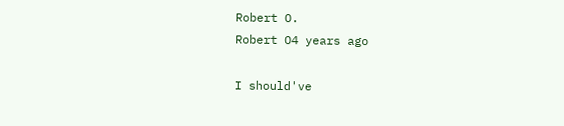Robert O.
Robert O4 years ago

I should've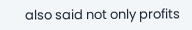also said not only profits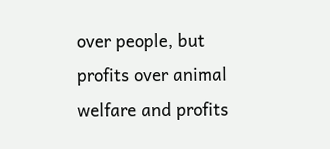over people, but profits over animal welfare and profits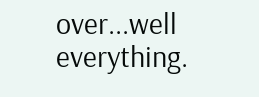over...well everything.